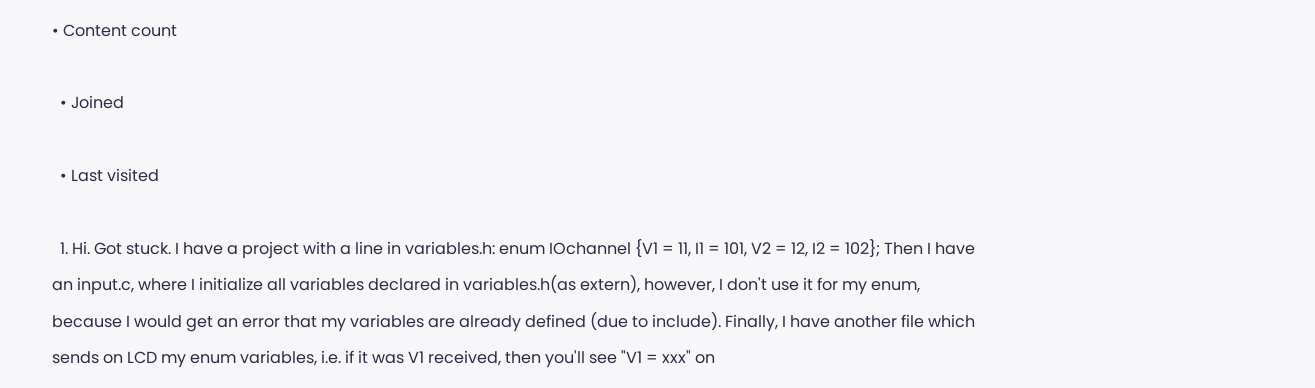• Content count

  • Joined

  • Last visited

  1. Hi. Got stuck. I have a project with a line in variables.h: enum IOchannel {V1 = 11, I1 = 101, V2 = 12, I2 = 102}; Then I have an input.c, where I initialize all variables declared in variables.h(as extern), however, I don't use it for my enum, because I would get an error that my variables are already defined (due to include). Finally, I have another file which sends on LCD my enum variables, i.e. if it was V1 received, then you'll see "V1 = xxx" on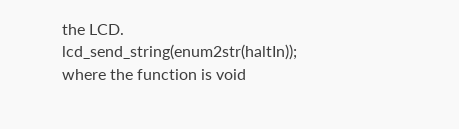the LCD. lcd_send_string(enum2str(haltIn)); where the function is void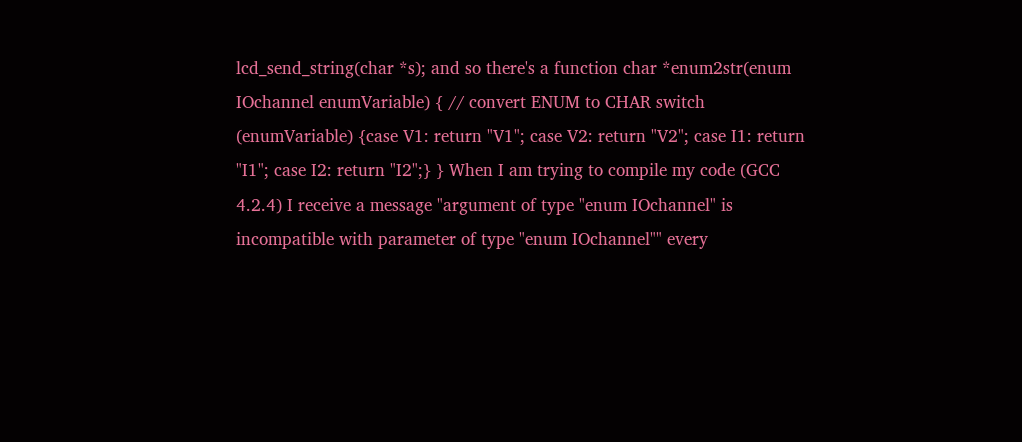lcd_send_string(char *s); and so there's a function char *enum2str(enum IOchannel enumVariable) { // convert ENUM to CHAR switch (enumVariable) {case V1: return "V1"; case V2: return "V2"; case I1: return "I1"; case I2: return "I2";} } When I am trying to compile my code (GCC 4.2.4) I receive a message "argument of type "enum IOchannel" is incompatible with parameter of type "enum IOchannel"" every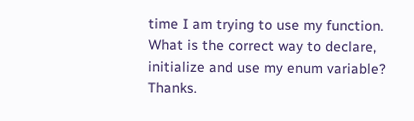time I am trying to use my function. What is the correct way to declare, initialize and use my enum variable? Thanks.